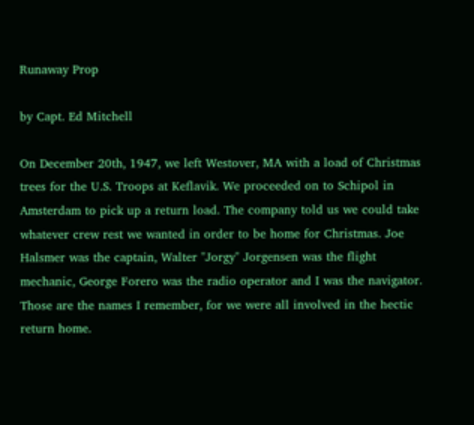Runaway Prop

by Capt. Ed Mitchell

On December 20th, 1947, we left Westover, MA with a load of Christmas trees for the U.S. Troops at Keflavik. We proceeded on to Schipol in Amsterdam to pick up a return load. The company told us we could take whatever crew rest we wanted in order to be home for Christmas. Joe Halsmer was the captain, Walter "Jorgy" Jorgensen was the flight mechanic, George Forero was the radio operator and I was the navigator. Those are the names I remember, for we were all involved in the hectic return home.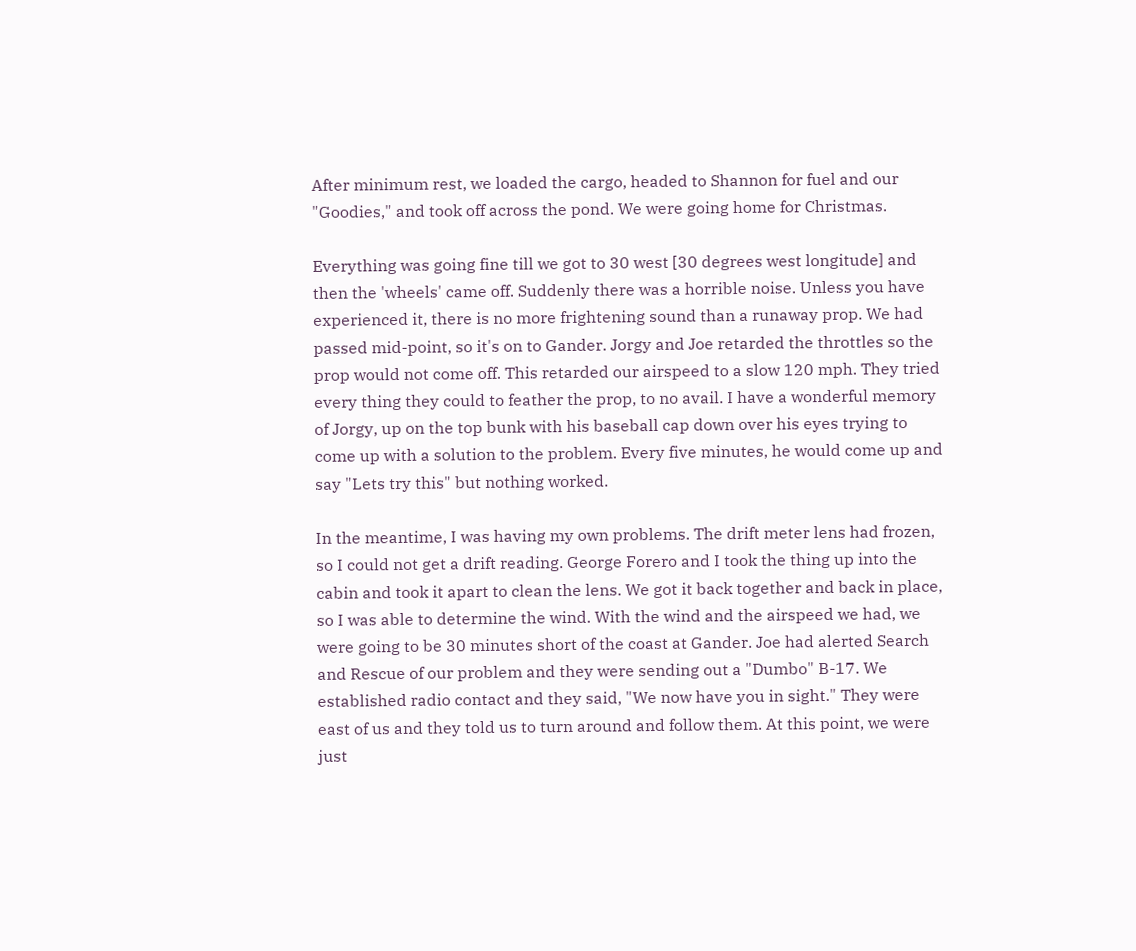After minimum rest, we loaded the cargo, headed to Shannon for fuel and our "Goodies," and took off across the pond. We were going home for Christmas.

Everything was going fine till we got to 30 west [30 degrees west longitude] and then the 'wheels' came off. Suddenly there was a horrible noise. Unless you have experienced it, there is no more frightening sound than a runaway prop. We had passed mid-point, so it's on to Gander. Jorgy and Joe retarded the throttles so the prop would not come off. This retarded our airspeed to a slow 120 mph. They tried every thing they could to feather the prop, to no avail. I have a wonderful memory of Jorgy, up on the top bunk with his baseball cap down over his eyes trying to come up with a solution to the problem. Every five minutes, he would come up and say "Lets try this" but nothing worked.

In the meantime, I was having my own problems. The drift meter lens had frozen, so I could not get a drift reading. George Forero and I took the thing up into the cabin and took it apart to clean the lens. We got it back together and back in place, so I was able to determine the wind. With the wind and the airspeed we had, we were going to be 30 minutes short of the coast at Gander. Joe had alerted Search and Rescue of our problem and they were sending out a "Dumbo" B-17. We established radio contact and they said, "We now have you in sight." They were east of us and they told us to turn around and follow them. At this point, we were just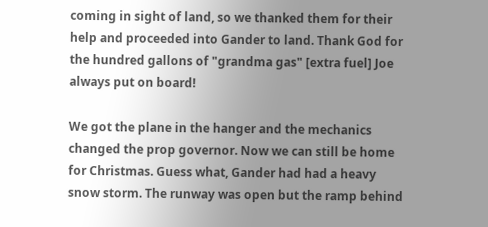coming in sight of land, so we thanked them for their help and proceeded into Gander to land. Thank God for the hundred gallons of "grandma gas" [extra fuel] Joe always put on board!

We got the plane in the hanger and the mechanics changed the prop governor. Now we can still be home for Christmas. Guess what, Gander had had a heavy snow storm. The runway was open but the ramp behind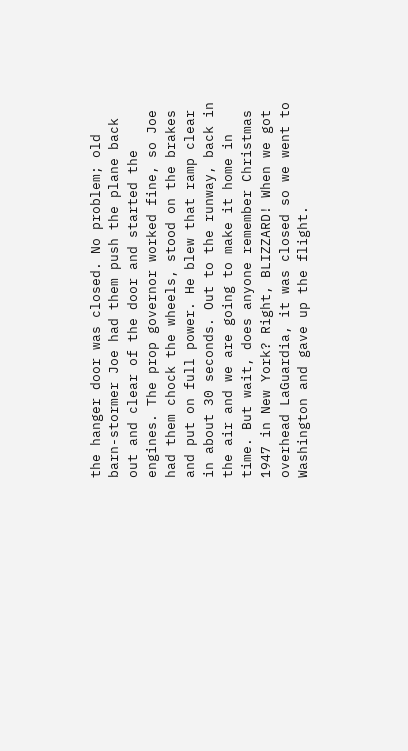the hanger door was closed. No problem; old barn-stormer Joe had them push the plane back out and clear of the door and started the engines. The prop governor worked fine, so Joe had them chock the wheels, stood on the brakes and put on full power. He blew that ramp clear in about 30 seconds. Out to the runway, back in the air and we are going to make it home in time. But wait, does anyone remember Christmas 1947 in New York? Right, BLIZZARD! When we got overhead LaGuardia, it was closed so we went to Washington and gave up the flight.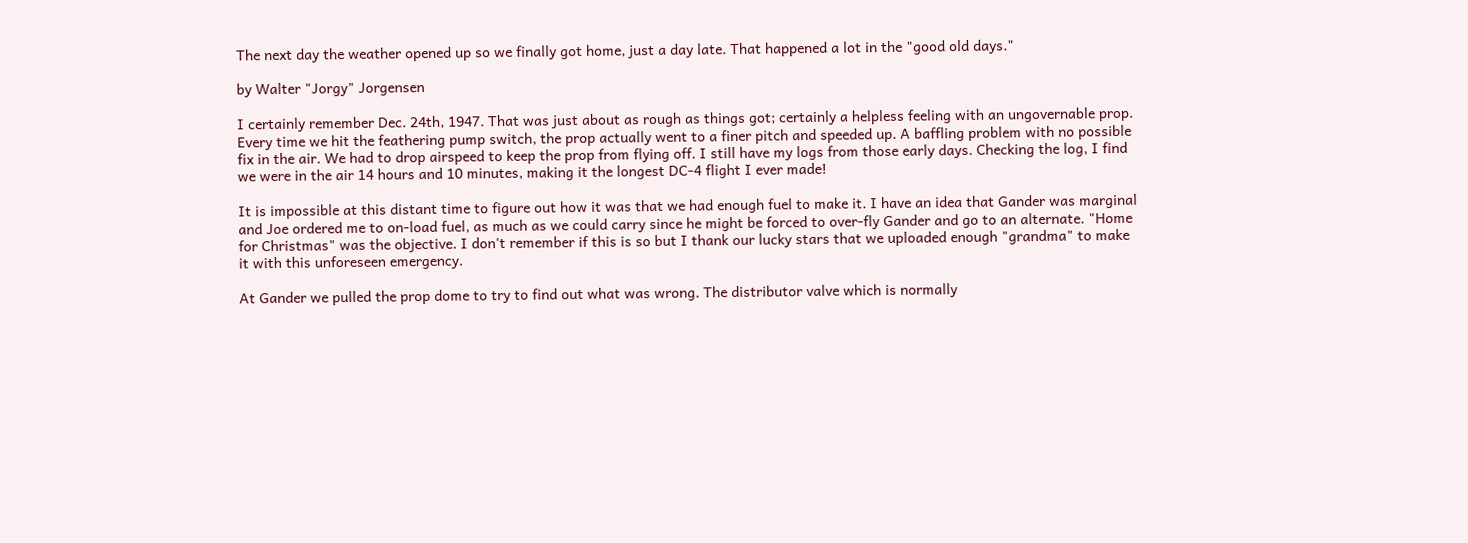The next day the weather opened up so we finally got home, just a day late. That happened a lot in the "good old days."

by Walter "Jorgy" Jorgensen

I certainly remember Dec. 24th, 1947. That was just about as rough as things got; certainly a helpless feeling with an ungovernable prop. Every time we hit the feathering pump switch, the prop actually went to a finer pitch and speeded up. A baffling problem with no possible fix in the air. We had to drop airspeed to keep the prop from flying off. I still have my logs from those early days. Checking the log, I find we were in the air 14 hours and 10 minutes, making it the longest DC-4 flight I ever made!

It is impossible at this distant time to figure out how it was that we had enough fuel to make it. I have an idea that Gander was marginal and Joe ordered me to on-load fuel, as much as we could carry since he might be forced to over-fly Gander and go to an alternate. "Home for Christmas" was the objective. I don't remember if this is so but I thank our lucky stars that we uploaded enough "grandma" to make it with this unforeseen emergency.

At Gander we pulled the prop dome to try to find out what was wrong. The distributor valve which is normally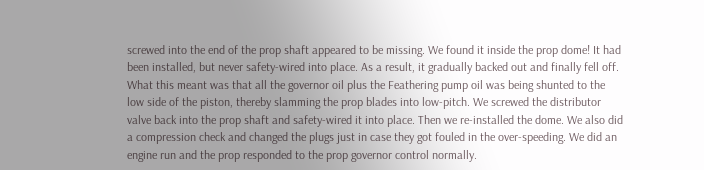screwed into the end of the prop shaft appeared to be missing. We found it inside the prop dome! It had been installed, but never safety-wired into place. As a result, it gradually backed out and finally fell off. What this meant was that all the governor oil plus the Feathering pump oil was being shunted to the low side of the piston, thereby slamming the prop blades into low-pitch. We screwed the distributor valve back into the prop shaft and safety-wired it into place. Then we re-installed the dome. We also did a compression check and changed the plugs just in case they got fouled in the over-speeding. We did an engine run and the prop responded to the prop governor control normally.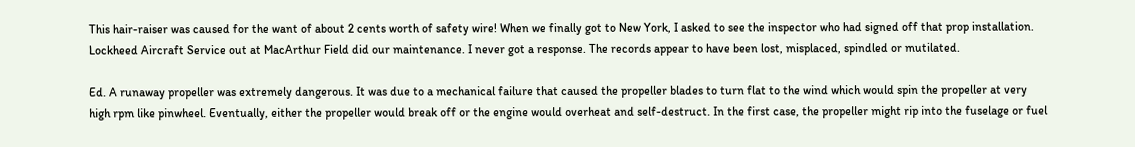This hair-raiser was caused for the want of about 2 cents worth of safety wire! When we finally got to New York, I asked to see the inspector who had signed off that prop installation. Lockheed Aircraft Service out at MacArthur Field did our maintenance. I never got a response. The records appear to have been lost, misplaced, spindled or mutilated.

Ed. A runaway propeller was extremely dangerous. It was due to a mechanical failure that caused the propeller blades to turn flat to the wind which would spin the propeller at very high rpm like pinwheel. Eventually, either the propeller would break off or the engine would overheat and self-destruct. In the first case, the propeller might rip into the fuselage or fuel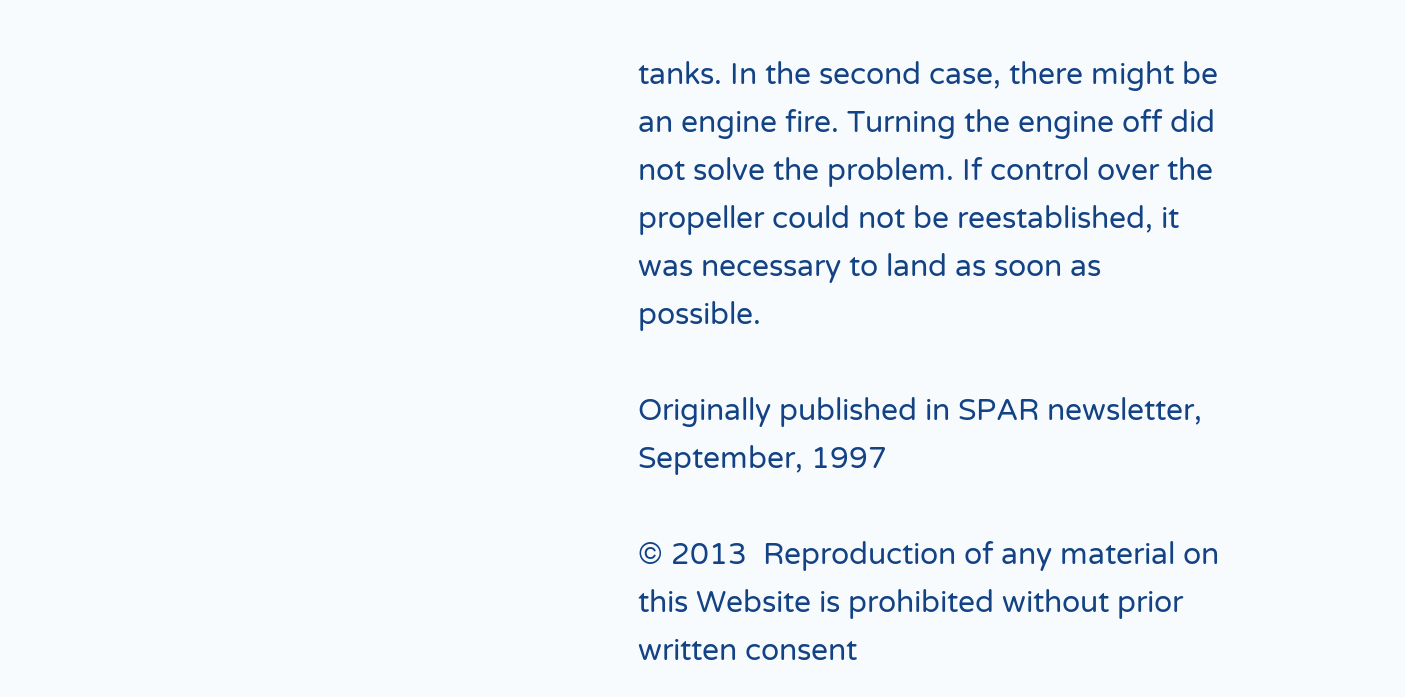tanks. In the second case, there might be an engine fire. Turning the engine off did not solve the problem. If control over the propeller could not be reestablished, it was necessary to land as soon as possible.

Originally published in SPAR newsletter, September, 1997

© 2013  Reproduction of any material on this Website is prohibited without prior written consent